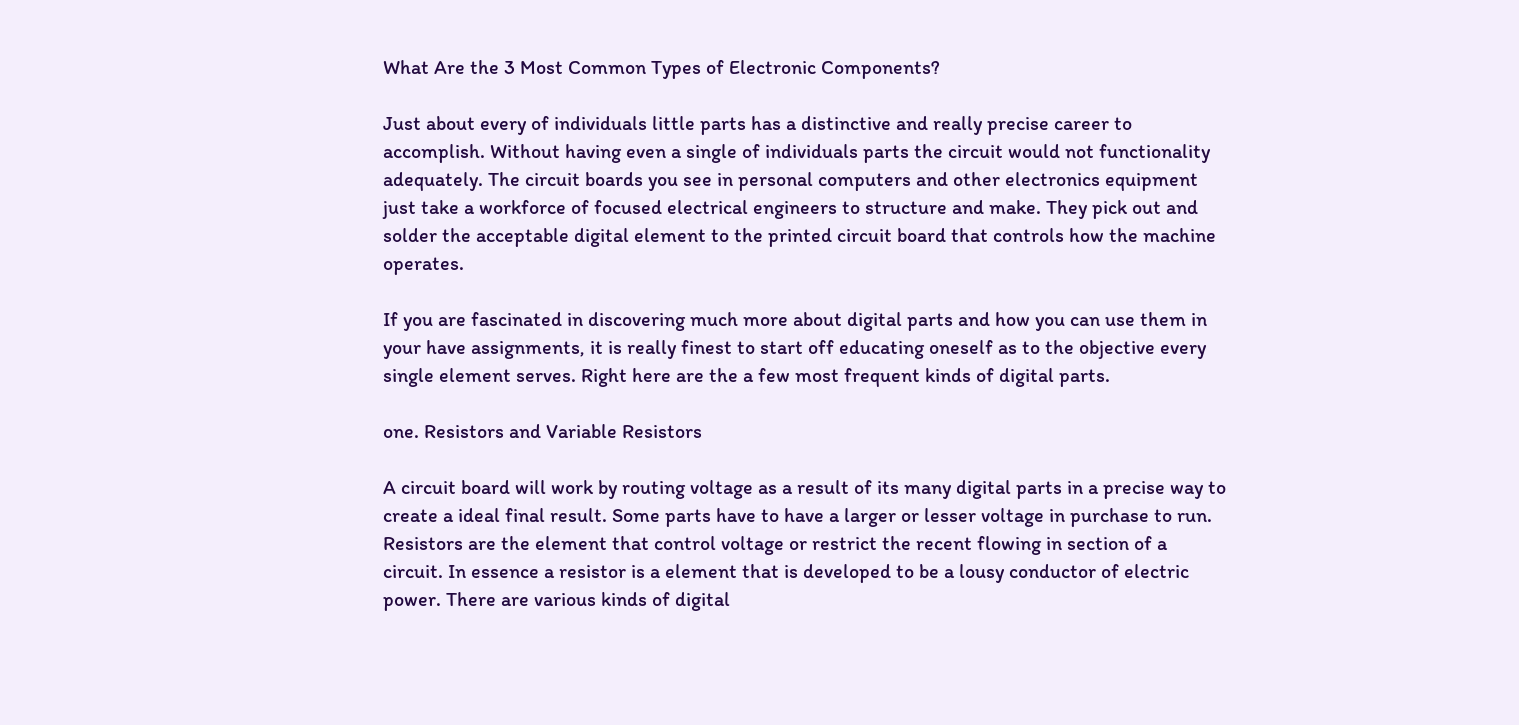What Are the 3 Most Common Types of Electronic Components?

Just about every of individuals little parts has a distinctive and really precise career to accomplish. Without having even a single of individuals parts the circuit would not functionality adequately. The circuit boards you see in personal computers and other electronics equipment just take a workforce of focused electrical engineers to structure and make. They pick out and solder the acceptable digital element to the printed circuit board that controls how the machine operates.

If you are fascinated in discovering much more about digital parts and how you can use them in your have assignments, it is really finest to start off educating oneself as to the objective every single element serves. Right here are the a few most frequent kinds of digital parts.

one. Resistors and Variable Resistors

A circuit board will work by routing voltage as a result of its many digital parts in a precise way to create a ideal final result. Some parts have to have a larger or lesser voltage in purchase to run. Resistors are the element that control voltage or restrict the recent flowing in section of a circuit. In essence a resistor is a element that is developed to be a lousy conductor of electric power. There are various kinds of digital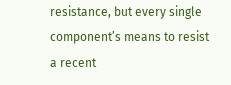resistance, but every single component’s means to resist a recent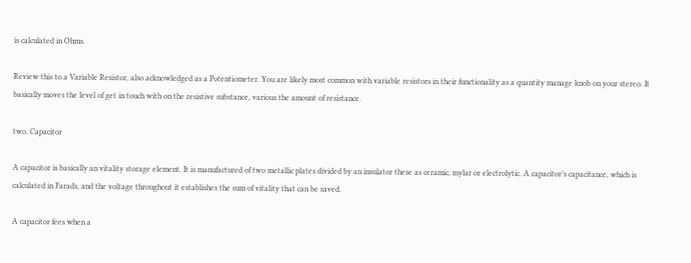is calculated in Ohms.

Review this to a Variable Resistor, also acknowledged as a Potentiometer. You are likely most common with variable resistors in their functionality as a quantity manage knob on your stereo. It basically moves the level of get in touch with on the resistive substance, various the amount of resistance.

two. Capacitor

A capacitor is basically an vitality storage element. It is manufactured of two metallic plates divided by an insulator these as ceramic, mylar or electrolytic. A capacitor’s capacitance, which is calculated in Farads, and the voltage throughout it establishes the sum of vitality that can be saved.

A capacitor fees when a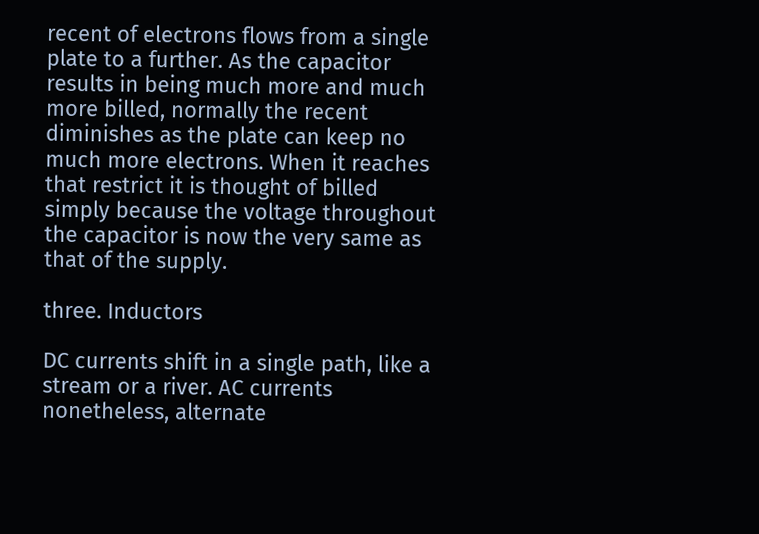recent of electrons flows from a single plate to a further. As the capacitor results in being much more and much more billed, normally the recent diminishes as the plate can keep no much more electrons. When it reaches that restrict it is thought of billed simply because the voltage throughout the capacitor is now the very same as that of the supply.

three. Inductors

DC currents shift in a single path, like a stream or a river. AC currents nonetheless, alternate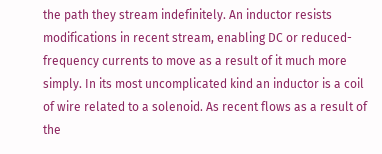the path they stream indefinitely. An inductor resists modifications in recent stream, enabling DC or reduced-frequency currents to move as a result of it much more simply. In its most uncomplicated kind an inductor is a coil of wire related to a solenoid. As recent flows as a result of the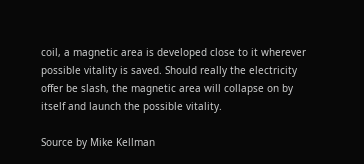coil, a magnetic area is developed close to it wherever possible vitality is saved. Should really the electricity offer be slash, the magnetic area will collapse on by itself and launch the possible vitality.

Source by Mike Kellman